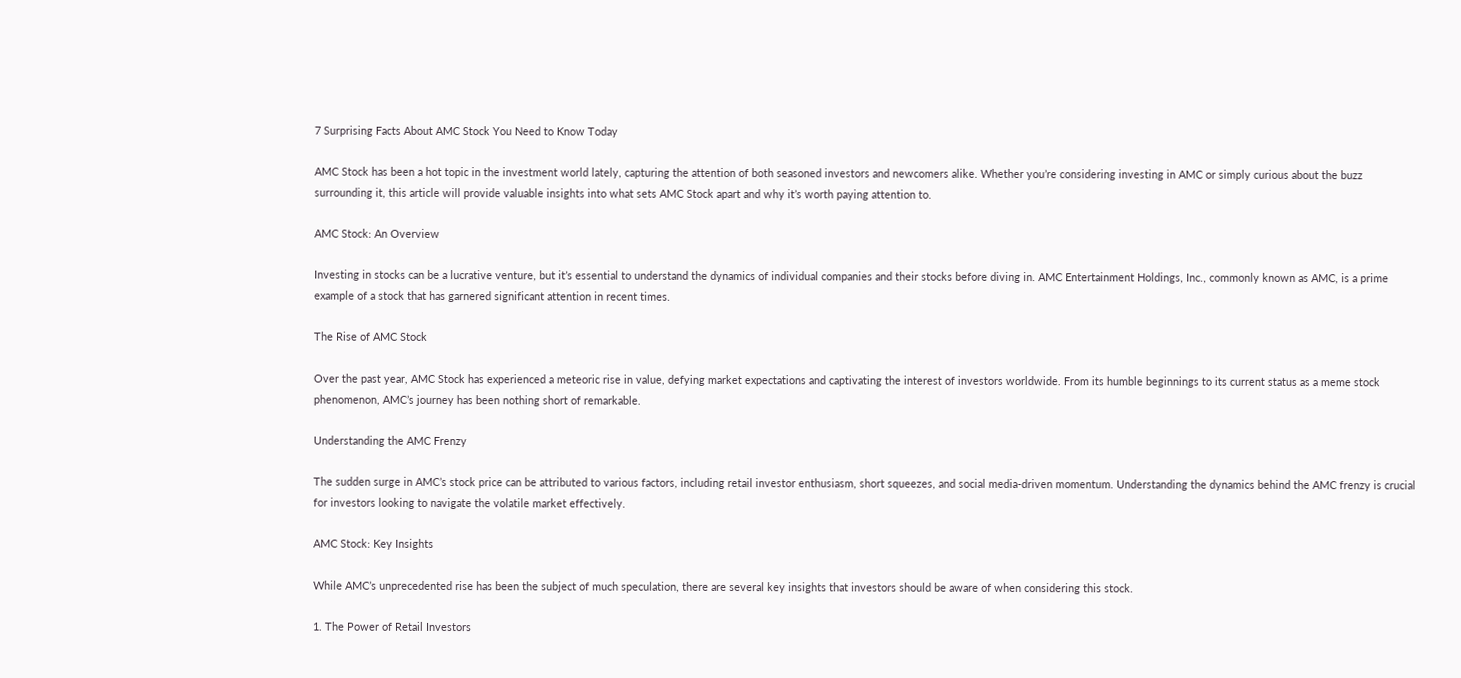7 Surprising Facts About AMC Stock You Need to Know Today

AMC Stock has been a hot topic in the investment world lately, capturing the attention of both seasoned investors and newcomers alike. Whether you’re considering investing in AMC or simply curious about the buzz surrounding it, this article will provide valuable insights into what sets AMC Stock apart and why it’s worth paying attention to.

AMC Stock: An Overview

Investing in stocks can be a lucrative venture, but it’s essential to understand the dynamics of individual companies and their stocks before diving in. AMC Entertainment Holdings, Inc., commonly known as AMC, is a prime example of a stock that has garnered significant attention in recent times.

The Rise of AMC Stock

Over the past year, AMC Stock has experienced a meteoric rise in value, defying market expectations and captivating the interest of investors worldwide. From its humble beginnings to its current status as a meme stock phenomenon, AMC’s journey has been nothing short of remarkable.

Understanding the AMC Frenzy

The sudden surge in AMC’s stock price can be attributed to various factors, including retail investor enthusiasm, short squeezes, and social media-driven momentum. Understanding the dynamics behind the AMC frenzy is crucial for investors looking to navigate the volatile market effectively.

AMC Stock: Key Insights

While AMC’s unprecedented rise has been the subject of much speculation, there are several key insights that investors should be aware of when considering this stock.

1. The Power of Retail Investors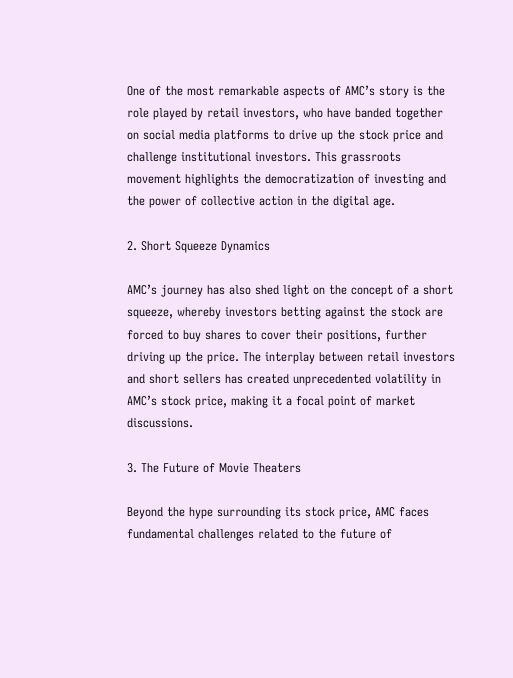One of the most remarkable aspects of AMC’s story is the role played by retail investors, who have banded together on social media platforms to drive up the stock price and challenge institutional investors. This grassroots movement highlights the democratization of investing and the power of collective action in the digital age.

2. Short Squeeze Dynamics

AMC’s journey has also shed light on the concept of a short squeeze, whereby investors betting against the stock are forced to buy shares to cover their positions, further driving up the price. The interplay between retail investors and short sellers has created unprecedented volatility in AMC’s stock price, making it a focal point of market discussions.

3. The Future of Movie Theaters

Beyond the hype surrounding its stock price, AMC faces fundamental challenges related to the future of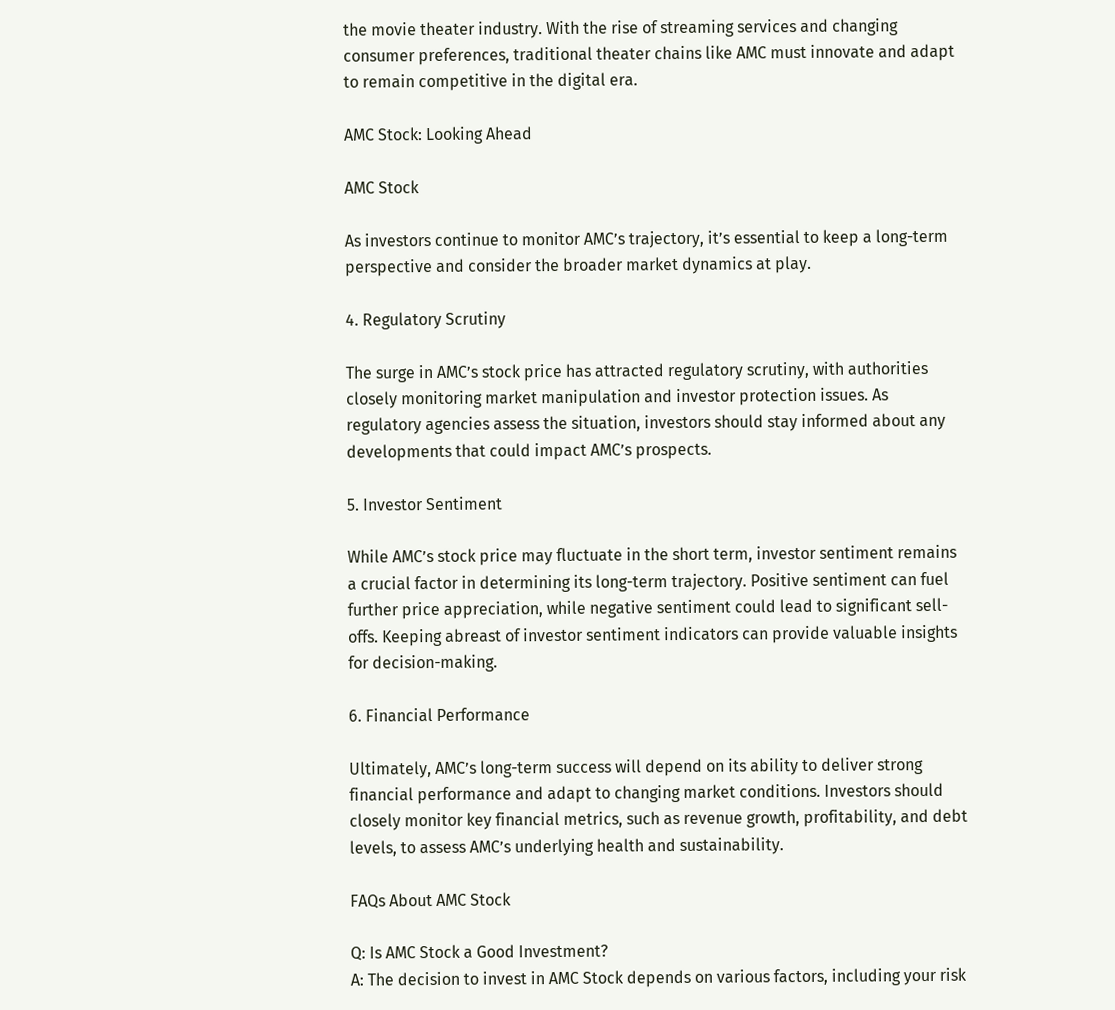the movie theater industry. With the rise of streaming services and changing consumer preferences, traditional theater chains like AMC must innovate and adapt to remain competitive in the digital era.

AMC Stock: Looking Ahead

AMC Stock

As investors continue to monitor AMC’s trajectory, it’s essential to keep a long-term perspective and consider the broader market dynamics at play.

4. Regulatory Scrutiny

The surge in AMC’s stock price has attracted regulatory scrutiny, with authorities closely monitoring market manipulation and investor protection issues. As regulatory agencies assess the situation, investors should stay informed about any developments that could impact AMC’s prospects.

5. Investor Sentiment

While AMC’s stock price may fluctuate in the short term, investor sentiment remains a crucial factor in determining its long-term trajectory. Positive sentiment can fuel further price appreciation, while negative sentiment could lead to significant sell-offs. Keeping abreast of investor sentiment indicators can provide valuable insights for decision-making.

6. Financial Performance

Ultimately, AMC’s long-term success will depend on its ability to deliver strong financial performance and adapt to changing market conditions. Investors should closely monitor key financial metrics, such as revenue growth, profitability, and debt levels, to assess AMC’s underlying health and sustainability.

FAQs About AMC Stock

Q: Is AMC Stock a Good Investment?
A: The decision to invest in AMC Stock depends on various factors, including your risk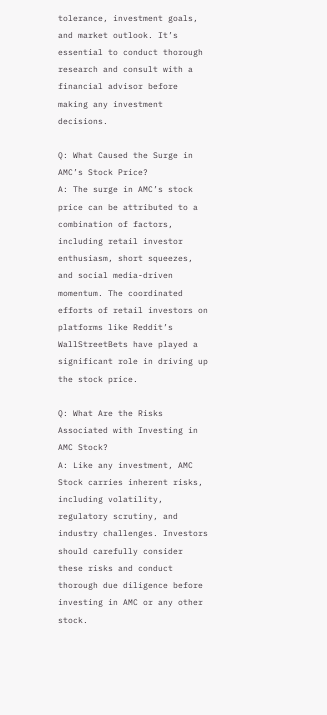tolerance, investment goals, and market outlook. It’s essential to conduct thorough research and consult with a financial advisor before making any investment decisions.

Q: What Caused the Surge in AMC’s Stock Price?
A: The surge in AMC’s stock price can be attributed to a combination of factors, including retail investor enthusiasm, short squeezes, and social media-driven momentum. The coordinated efforts of retail investors on platforms like Reddit’s WallStreetBets have played a significant role in driving up the stock price.

Q: What Are the Risks Associated with Investing in AMC Stock?
A: Like any investment, AMC Stock carries inherent risks, including volatility, regulatory scrutiny, and industry challenges. Investors should carefully consider these risks and conduct thorough due diligence before investing in AMC or any other stock.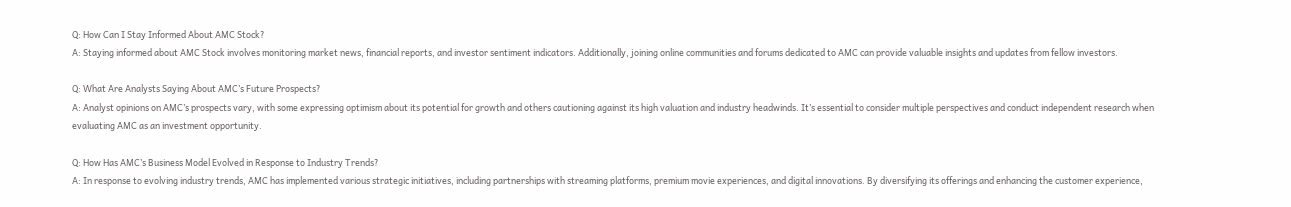Q: How Can I Stay Informed About AMC Stock?
A: Staying informed about AMC Stock involves monitoring market news, financial reports, and investor sentiment indicators. Additionally, joining online communities and forums dedicated to AMC can provide valuable insights and updates from fellow investors.

Q: What Are Analysts Saying About AMC’s Future Prospects?
A: Analyst opinions on AMC’s prospects vary, with some expressing optimism about its potential for growth and others cautioning against its high valuation and industry headwinds. It’s essential to consider multiple perspectives and conduct independent research when evaluating AMC as an investment opportunity.

Q: How Has AMC’s Business Model Evolved in Response to Industry Trends?
A: In response to evolving industry trends, AMC has implemented various strategic initiatives, including partnerships with streaming platforms, premium movie experiences, and digital innovations. By diversifying its offerings and enhancing the customer experience,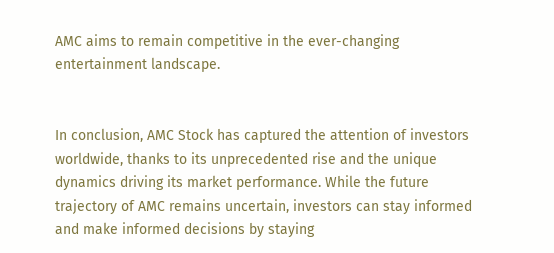AMC aims to remain competitive in the ever-changing entertainment landscape.


In conclusion, AMC Stock has captured the attention of investors worldwide, thanks to its unprecedented rise and the unique dynamics driving its market performance. While the future trajectory of AMC remains uncertain, investors can stay informed and make informed decisions by staying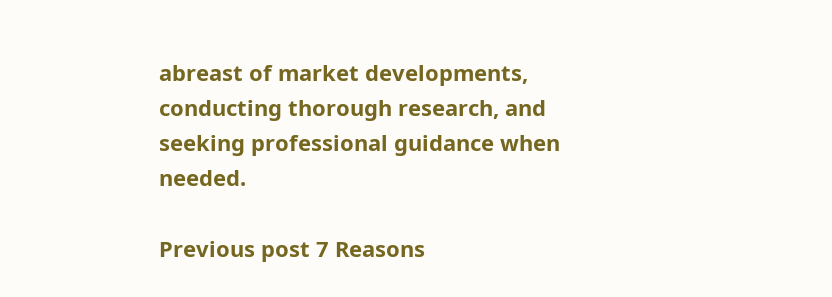abreast of market developments, conducting thorough research, and seeking professional guidance when needed.

Previous post 7 Reasons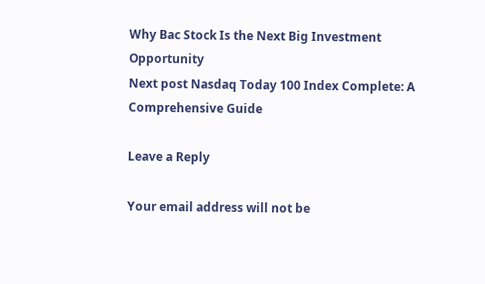Why Bac Stock Is the Next Big Investment Opportunity
Next post Nasdaq Today 100 Index Complete: A Comprehensive Guide

Leave a Reply

Your email address will not be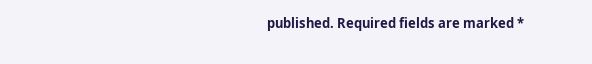published. Required fields are marked *